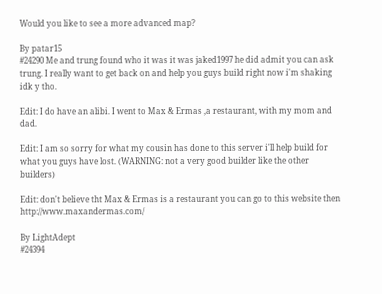Would you like to see a more advanced map?

By patar15
#24290 Me and trung found who it was it was jaked1997 he did admit you can ask trung. I really want to get back on and help you guys build right now i'm shaking idk y tho.

Edit: I do have an alibi. I went to Max & Ermas ,a restaurant, with my mom and dad.

Edit: I am so sorry for what my cousin has done to this server i'll help build for what you guys have lost. (WARNING: not a very good builder like the other builders)

Edit: don't believe tht Max & Ermas is a restaurant you can go to this website then http://www.maxandermas.com/

By LightAdept
#24394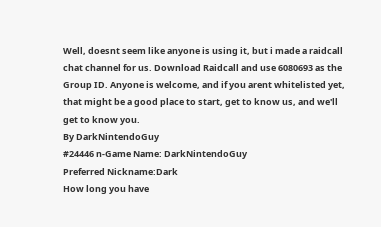Well, doesnt seem like anyone is using it, but i made a raidcall chat channel for us. Download Raidcall and use 6080693 as the Group ID. Anyone is welcome, and if you arent whitelisted yet, that might be a good place to start, get to know us, and we'll get to know you.
By DarkNintendoGuy
#24446 n-Game Name: DarkNintendoGuy
Preferred Nickname:Dark
How long you have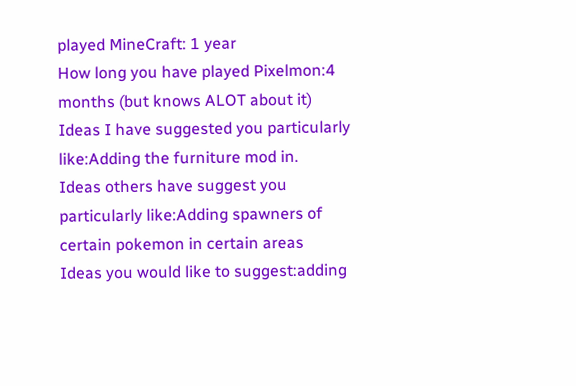played MineCraft: 1 year
How long you have played Pixelmon:4 months (but knows ALOT about it)
Ideas I have suggested you particularly like:Adding the furniture mod in.
Ideas others have suggest you particularly like:Adding spawners of certain pokemon in certain areas
Ideas you would like to suggest:adding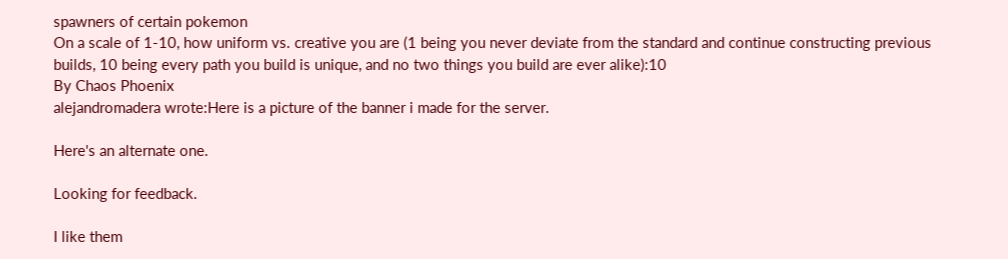spawners of certain pokemon
On a scale of 1-10, how uniform vs. creative you are (1 being you never deviate from the standard and continue constructing previous builds, 10 being every path you build is unique, and no two things you build are ever alike):10
By Chaos Phoenix
alejandromadera wrote:Here is a picture of the banner i made for the server.

Here's an alternate one.

Looking for feedback.

I like them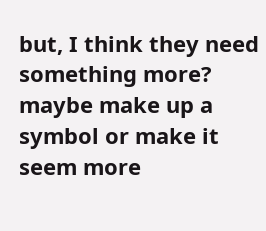but, I think they need something more? maybe make up a symbol or make it seem more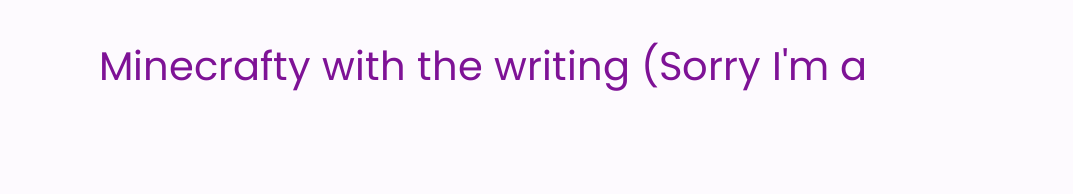Minecrafty with the writing (Sorry I'm a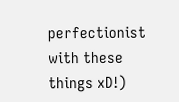perfectionist with these things xD!)